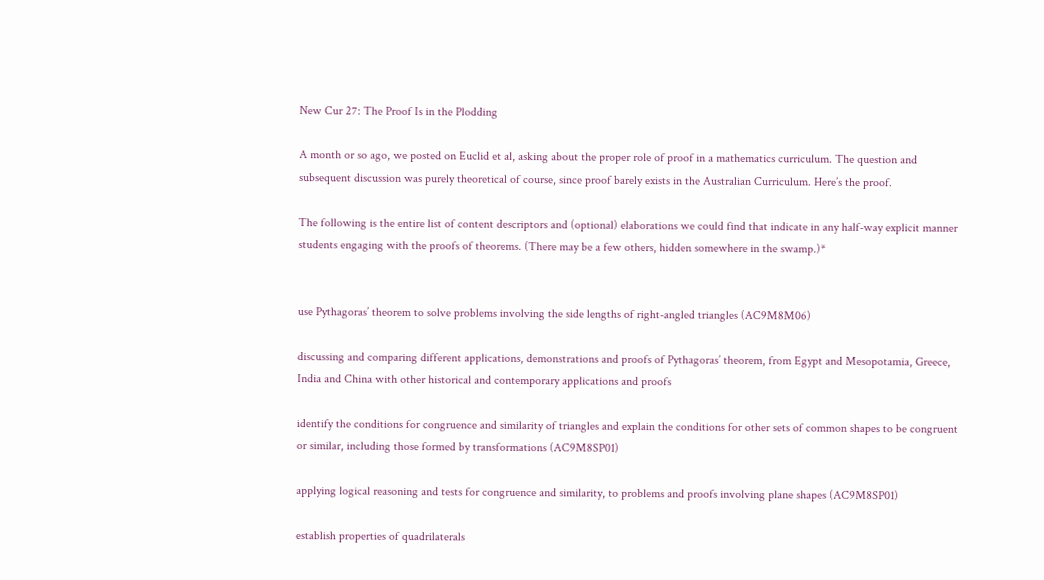New Cur 27: The Proof Is in the Plodding

A month or so ago, we posted on Euclid et al, asking about the proper role of proof in a mathematics curriculum. The question and subsequent discussion was purely theoretical of course, since proof barely exists in the Australian Curriculum. Here’s the proof.

The following is the entire list of content descriptors and (optional) elaborations we could find that indicate in any half-way explicit manner students engaging with the proofs of theorems. (There may be a few others, hidden somewhere in the swamp.)*


use Pythagoras’ theorem to solve problems involving the side lengths of right-angled triangles (AC9M8M06)

discussing and comparing different applications, demonstrations and proofs of Pythagoras’ theorem, from Egypt and Mesopotamia, Greece, India and China with other historical and contemporary applications and proofs

identify the conditions for congruence and similarity of triangles and explain the conditions for other sets of common shapes to be congruent or similar, including those formed by transformations (AC9M8SP01)

applying logical reasoning and tests for congruence and similarity, to problems and proofs involving plane shapes (AC9M8SP01)

establish properties of quadrilaterals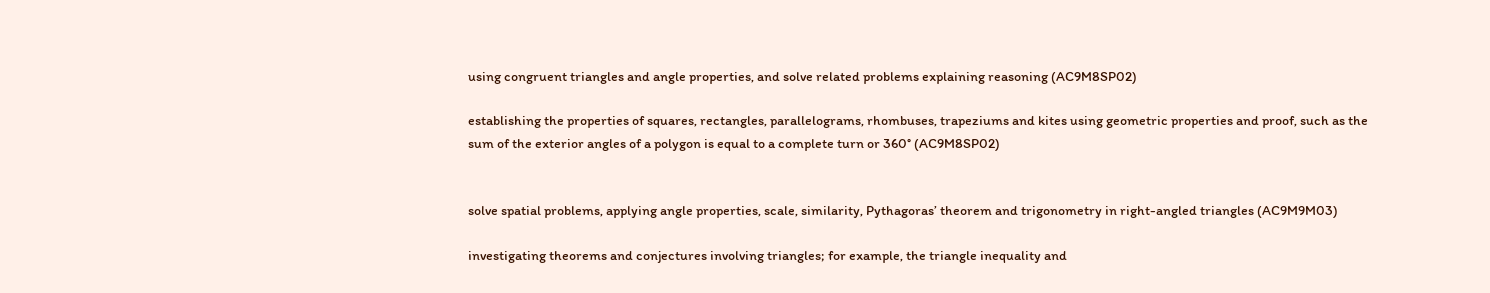using congruent triangles and angle properties, and solve related problems explaining reasoning (AC9M8SP02)

establishing the properties of squares, rectangles, parallelograms, rhombuses, trapeziums and kites using geometric properties and proof, such as the sum of the exterior angles of a polygon is equal to a complete turn or 360° (AC9M8SP02)


solve spatial problems, applying angle properties, scale, similarity, Pythagoras’ theorem and trigonometry in right-angled triangles (AC9M9M03)

investigating theorems and conjectures involving triangles; for example, the triangle inequality and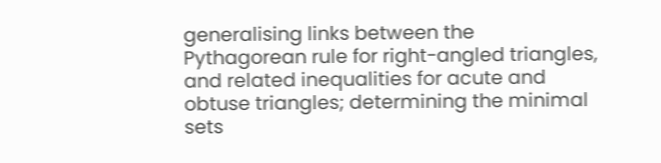generalising links between the Pythagorean rule for right-angled triangles, and related inequalities for acute and obtuse triangles; determining the minimal sets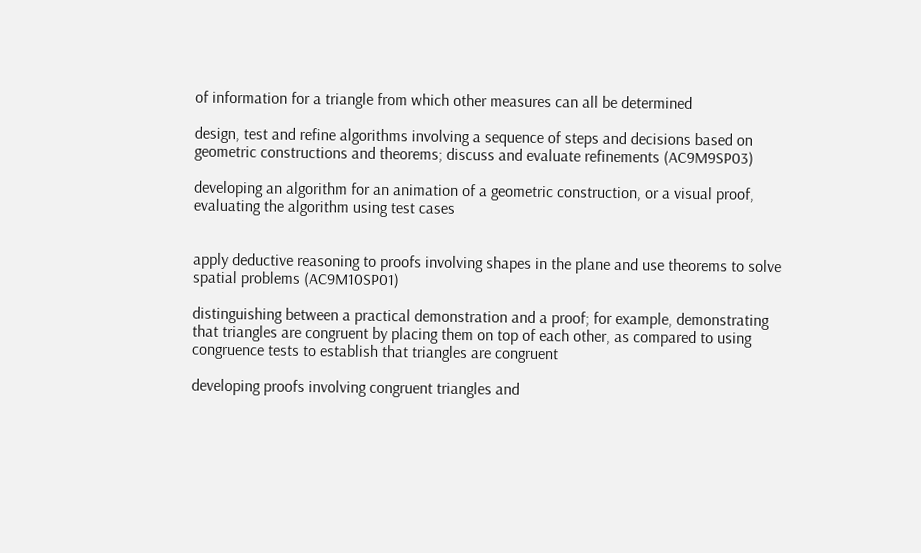of information for a triangle from which other measures can all be determined

design, test and refine algorithms involving a sequence of steps and decisions based on geometric constructions and theorems; discuss and evaluate refinements (AC9M9SP03)

developing an algorithm for an animation of a geometric construction, or a visual proof, evaluating the algorithm using test cases


apply deductive reasoning to proofs involving shapes in the plane and use theorems to solve spatial problems (AC9M10SP01)

distinguishing between a practical demonstration and a proof; for example, demonstrating that triangles are congruent by placing them on top of each other, as compared to using congruence tests to establish that triangles are congruent

developing proofs involving congruent triangles and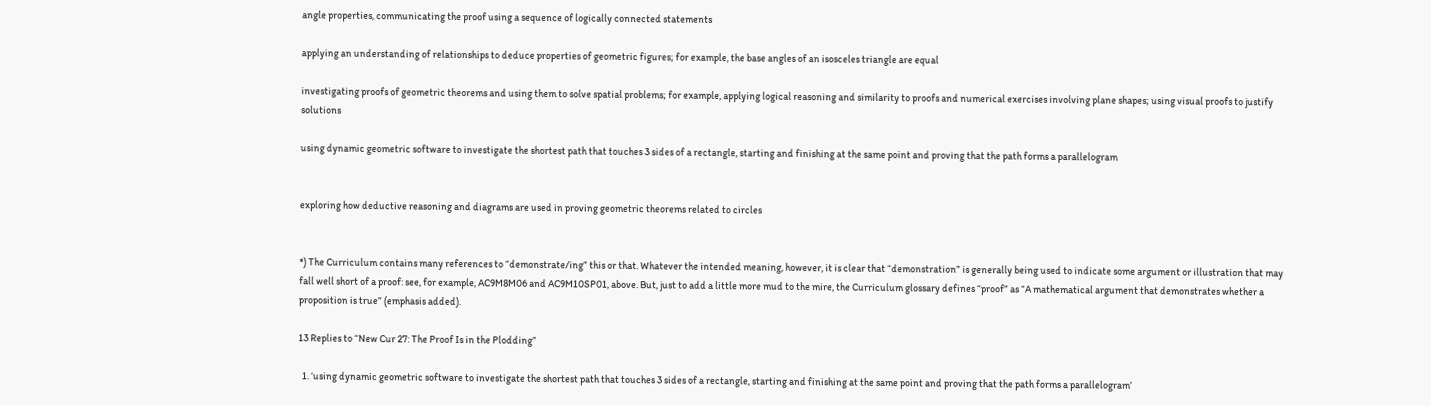angle properties, communicating the proof using a sequence of logically connected statements

applying an understanding of relationships to deduce properties of geometric figures; for example, the base angles of an isosceles triangle are equal

investigating proofs of geometric theorems and using them to solve spatial problems; for example, applying logical reasoning and similarity to proofs and numerical exercises involving plane shapes; using visual proofs to justify solutions

using dynamic geometric software to investigate the shortest path that touches 3 sides of a rectangle, starting and finishing at the same point and proving that the path forms a parallelogram


exploring how deductive reasoning and diagrams are used in proving geometric theorems related to circles


*) The Curriculum contains many references to “demonstrate/ing” this or that. Whatever the intended meaning, however, it is clear that “demonstration” is generally being used to indicate some argument or illustration that may fall well short of a proof: see, for example, AC9M8M06 and AC9M10SP01, above. But, just to add a little more mud to the mire, the Curriculum glossary defines “proof” as “A mathematical argument that demonstrates whether a proposition is true” (emphasis added).

13 Replies to “New Cur 27: The Proof Is in the Plodding”

  1. ‘using dynamic geometric software to investigate the shortest path that touches 3 sides of a rectangle, starting and finishing at the same point and proving that the path forms a parallelogram’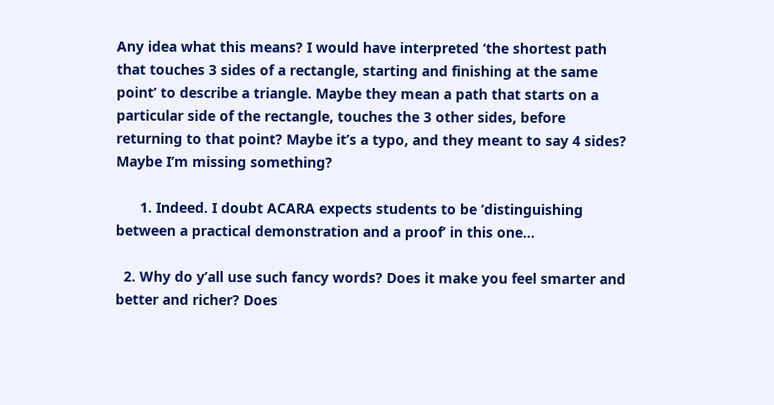Any idea what this means? I would have interpreted ‘the shortest path that touches 3 sides of a rectangle, starting and finishing at the same point’ to describe a triangle. Maybe they mean a path that starts on a particular side of the rectangle, touches the 3 other sides, before returning to that point? Maybe it’s a typo, and they meant to say 4 sides? Maybe I’m missing something?

      1. Indeed. I doubt ACARA expects students to be ‘distinguishing between a practical demonstration and a proof’ in this one…

  2. Why do y’all use such fancy words? Does it make you feel smarter and better and richer? Does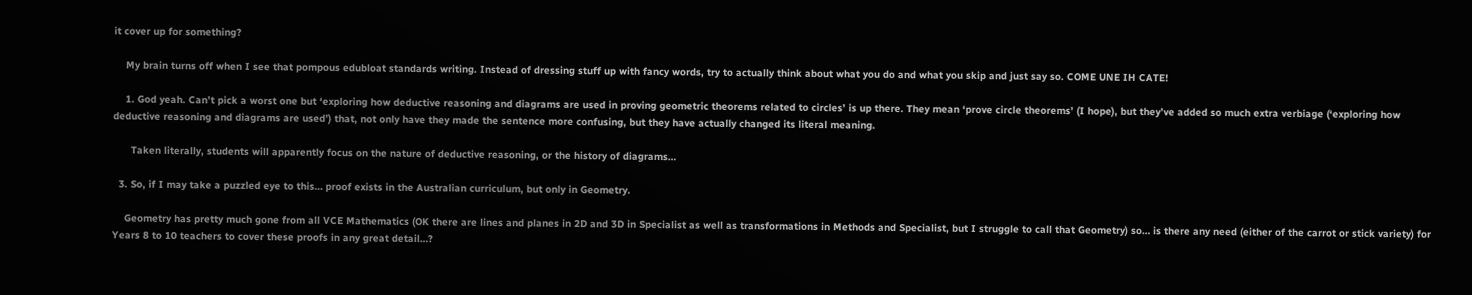it cover up for something?

    My brain turns off when I see that pompous edubloat standards writing. Instead of dressing stuff up with fancy words, try to actually think about what you do and what you skip and just say so. COME UNE IH CATE!

    1. God yeah. Can’t pick a worst one but ‘exploring how deductive reasoning and diagrams are used in proving geometric theorems related to circles’ is up there. They mean ‘prove circle theorems’ (I hope), but they’ve added so much extra verbiage (‘exploring how deductive reasoning and diagrams are used’) that, not only have they made the sentence more confusing, but they have actually changed its literal meaning.

      Taken literally, students will apparently focus on the nature of deductive reasoning, or the history of diagrams…

  3. So, if I may take a puzzled eye to this… proof exists in the Australian curriculum, but only in Geometry.

    Geometry has pretty much gone from all VCE Mathematics (OK there are lines and planes in 2D and 3D in Specialist as well as transformations in Methods and Specialist, but I struggle to call that Geometry) so… is there any need (either of the carrot or stick variety) for Years 8 to 10 teachers to cover these proofs in any great detail…?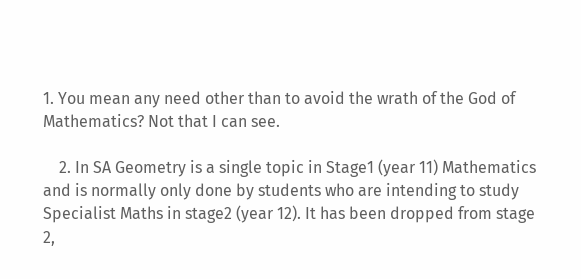1. You mean any need other than to avoid the wrath of the God of Mathematics? Not that I can see.

    2. In SA Geometry is a single topic in Stage1 (year 11) Mathematics and is normally only done by students who are intending to study Specialist Maths in stage2 (year 12). It has been dropped from stage 2,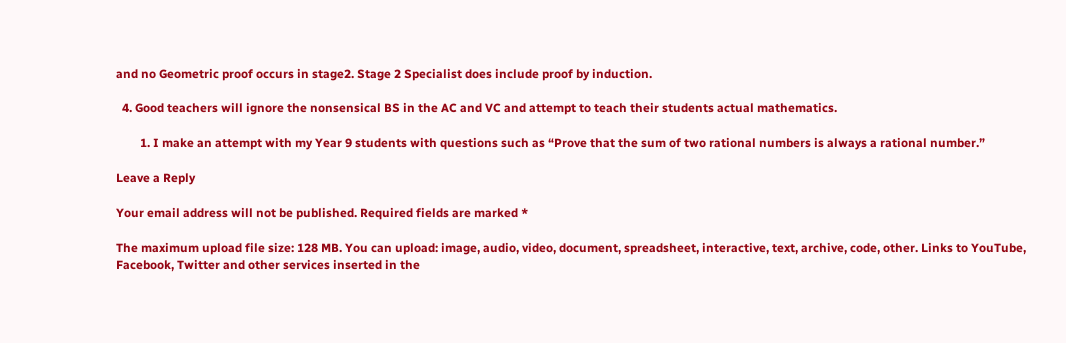and no Geometric proof occurs in stage2. Stage 2 Specialist does include proof by induction.

  4. Good teachers will ignore the nonsensical BS in the AC and VC and attempt to teach their students actual mathematics.

        1. I make an attempt with my Year 9 students with questions such as “Prove that the sum of two rational numbers is always a rational number.”

Leave a Reply

Your email address will not be published. Required fields are marked *

The maximum upload file size: 128 MB. You can upload: image, audio, video, document, spreadsheet, interactive, text, archive, code, other. Links to YouTube, Facebook, Twitter and other services inserted in the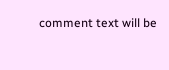comment text will be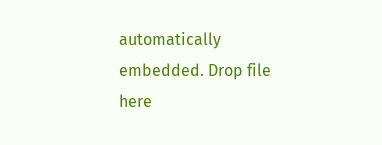automatically embedded. Drop file here